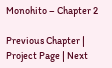Monohito – Chapter 2

Previous Chapter | Project Page | Next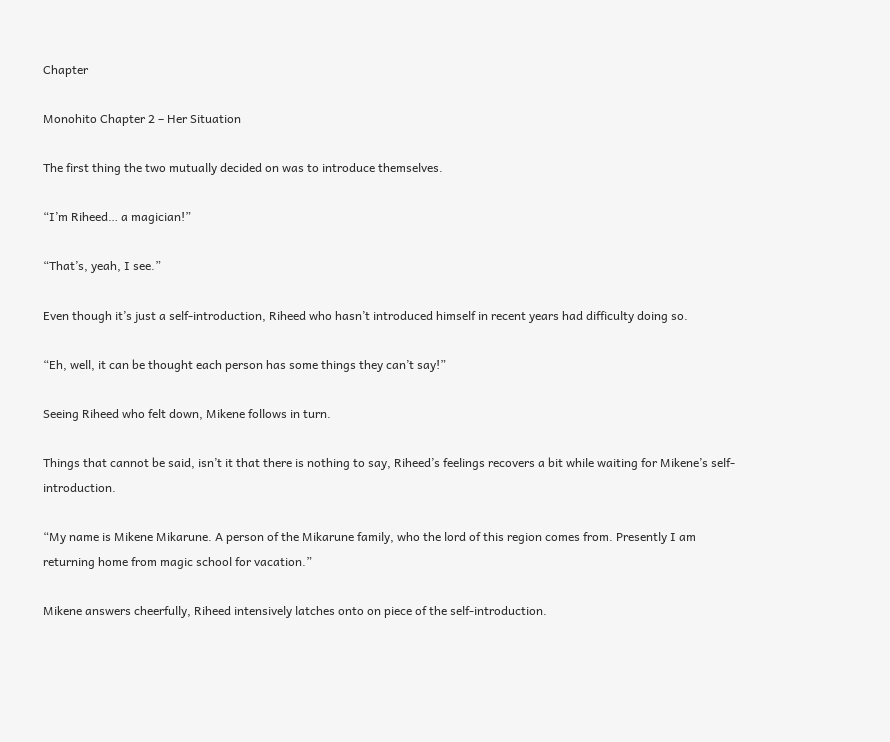Chapter

Monohito Chapter 2 – Her Situation

The first thing the two mutually decided on was to introduce themselves.

“I’m Riheed… a magician!”

“That’s, yeah, I see.”

Even though it’s just a self-introduction, Riheed who hasn’t introduced himself in recent years had difficulty doing so.

“Eh, well, it can be thought each person has some things they can’t say!”

Seeing Riheed who felt down, Mikene follows in turn.

Things that cannot be said, isn’t it that there is nothing to say, Riheed’s feelings recovers a bit while waiting for Mikene’s self-introduction.

“My name is Mikene Mikarune. A person of the Mikarune family, who the lord of this region comes from. Presently I am returning home from magic school for vacation.”

Mikene answers cheerfully, Riheed intensively latches onto on piece of the self-introduction.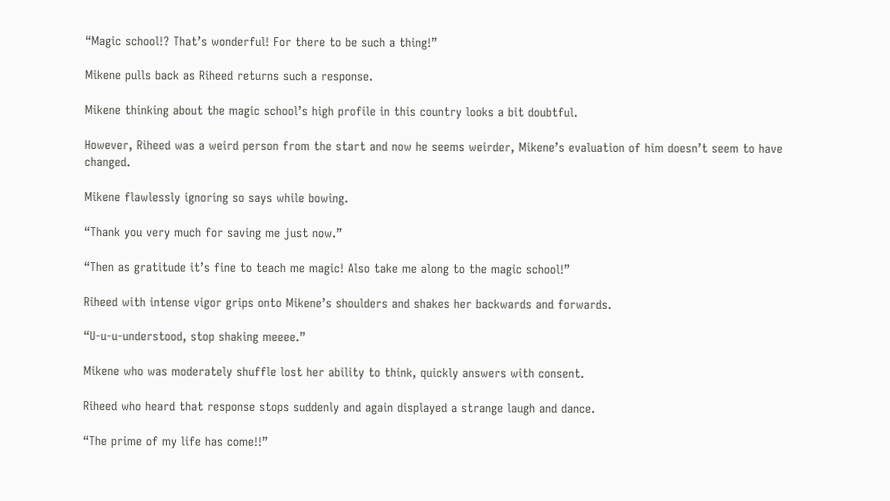“Magic school!? That’s wonderful! For there to be such a thing!”

Mikene pulls back as Riheed returns such a response.

Mikene thinking about the magic school’s high profile in this country looks a bit doubtful.

However, Riheed was a weird person from the start and now he seems weirder, Mikene’s evaluation of him doesn’t seem to have changed.

Mikene flawlessly ignoring so says while bowing.

“Thank you very much for saving me just now.”

“Then as gratitude it’s fine to teach me magic! Also take me along to the magic school!”

Riheed with intense vigor grips onto Mikene’s shoulders and shakes her backwards and forwards.

“U-u-u-understood, stop shaking meeee.”

Mikene who was moderately shuffle lost her ability to think, quickly answers with consent.

Riheed who heard that response stops suddenly and again displayed a strange laugh and dance.

“The prime of my life has come!!”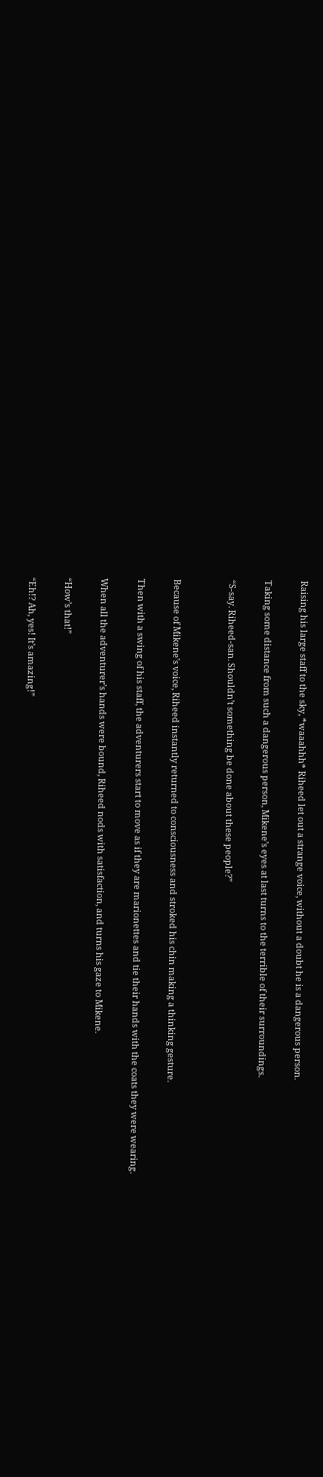Raising his large staff to the sky, *waaahhh* Riheed let out a strange voice, without a doubt he is a dangerous person.

Taking some distance from such a dangerous person, Mikene’s eyes at last turns to the terrible of their surroundings.

“S-say. Riheed-san. Shouldn’t something be done about these people?”


Because of Mikene’s voice, Riheed instantly returned to consciousness and stroked his chin making a thinking gesture.

Then with a swing of his staff, the adventurers start to move as if they are marionettes and tie their hands with the coats they were wearing.

When all the adventurer’s hands were bound, Riheed nods with satisfaction, and turns his gaze to Mikene.

“How’s that!”

“Eh!? Ah, yes! It’s amazing!”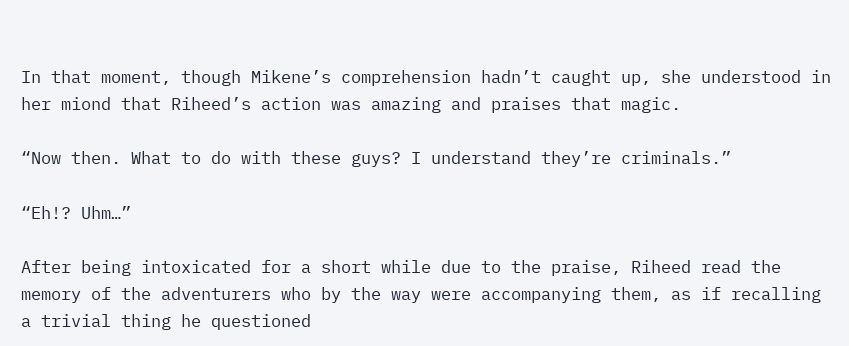In that moment, though Mikene’s comprehension hadn’t caught up, she understood in her miond that Riheed’s action was amazing and praises that magic.

“Now then. What to do with these guys? I understand they’re criminals.”

“Eh!? Uhm…”

After being intoxicated for a short while due to the praise, Riheed read the memory of the adventurers who by the way were accompanying them, as if recalling a trivial thing he questioned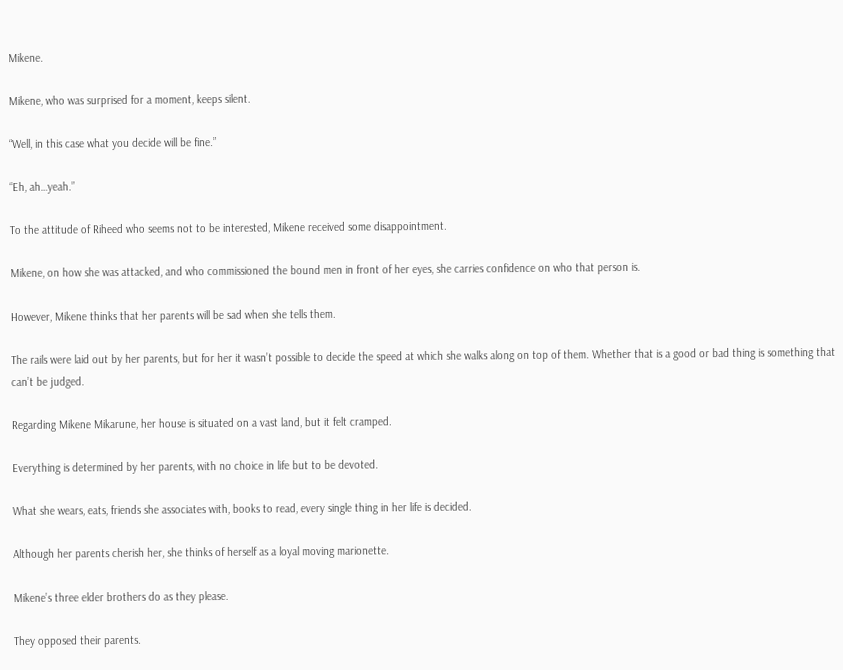Mikene.

Mikene, who was surprised for a moment, keeps silent.

“Well, in this case what you decide will be fine.”

“Eh, ah…yeah.”

To the attitude of Riheed who seems not to be interested, Mikene received some disappointment.

Mikene, on how she was attacked, and who commissioned the bound men in front of her eyes, she carries confidence on who that person is.

However, Mikene thinks that her parents will be sad when she tells them.

The rails were laid out by her parents, but for her it wasn’t possible to decide the speed at which she walks along on top of them. Whether that is a good or bad thing is something that can’t be judged.

Regarding Mikene Mikarune, her house is situated on a vast land, but it felt cramped.

Everything is determined by her parents, with no choice in life but to be devoted.

What she wears, eats, friends she associates with, books to read, every single thing in her life is decided.

Although her parents cherish her, she thinks of herself as a loyal moving marionette.

Mikene’s three elder brothers do as they please.

They opposed their parents.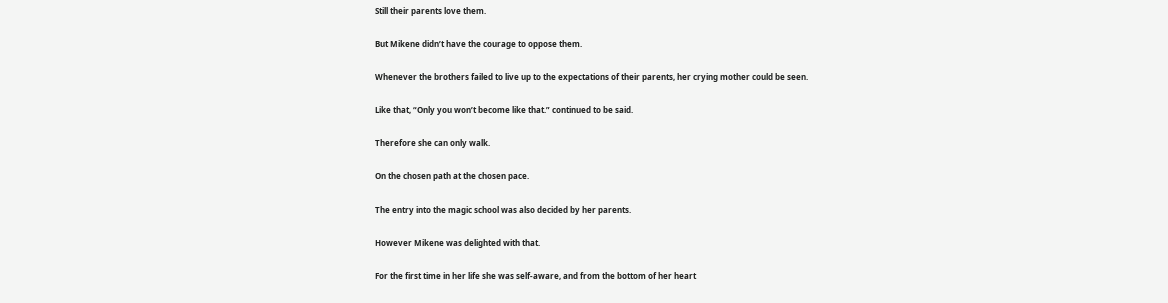Still their parents love them.

But Mikene didn’t have the courage to oppose them.

Whenever the brothers failed to live up to the expectations of their parents, her crying mother could be seen.

Like that, “Only you won’t become like that.” continued to be said.

Therefore she can only walk.

On the chosen path at the chosen pace.

The entry into the magic school was also decided by her parents.

However Mikene was delighted with that.

For the first time in her life she was self-aware, and from the bottom of her heart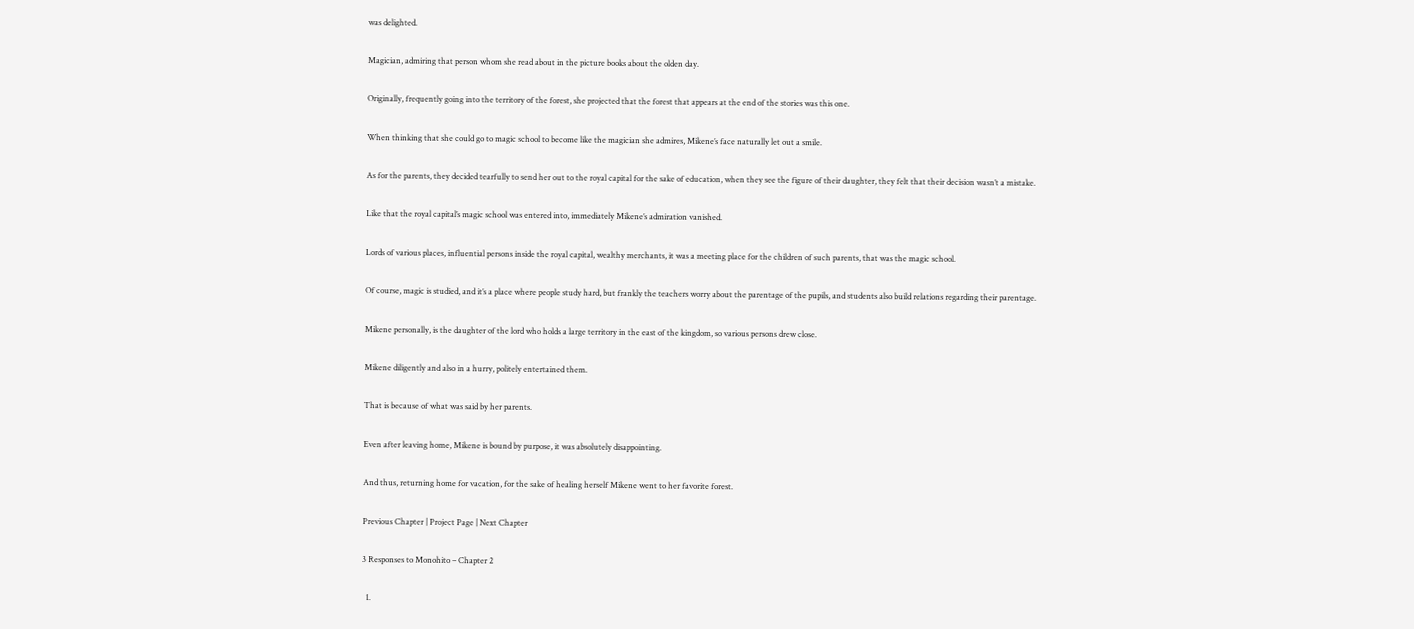was delighted.

Magician, admiring that person whom she read about in the picture books about the olden day.

Originally, frequently going into the territory of the forest, she projected that the forest that appears at the end of the stories was this one.

When thinking that she could go to magic school to become like the magician she admires, Mikene’s face naturally let out a smile.

As for the parents, they decided tearfully to send her out to the royal capital for the sake of education, when they see the figure of their daughter, they felt that their decision wasn’t a mistake.

Like that the royal capital’s magic school was entered into, immediately Mikene’s admiration vanished.

Lords of various places, influential persons inside the royal capital, wealthy merchants, it was a meeting place for the children of such parents, that was the magic school.

Of course, magic is studied, and it’s a place where people study hard, but frankly the teachers worry about the parentage of the pupils, and students also build relations regarding their parentage.

Mikene personally, is the daughter of the lord who holds a large territory in the east of the kingdom, so various persons drew close.

Mikene diligently and also in a hurry, politely entertained them.

That is because of what was said by her parents.

Even after leaving home, Mikene is bound by purpose, it was absolutely disappointing.

And thus, returning home for vacation, for the sake of healing herself Mikene went to her favorite forest.

Previous Chapter | Project Page | Next Chapter

3 Responses to Monohito – Chapter 2

  1.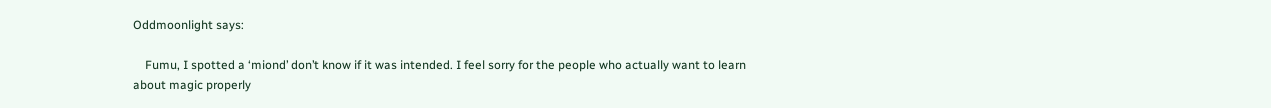Oddmoonlight says:

    Fumu, I spotted a ‘miond’ don’t know if it was intended. I feel sorry for the people who actually want to learn about magic properly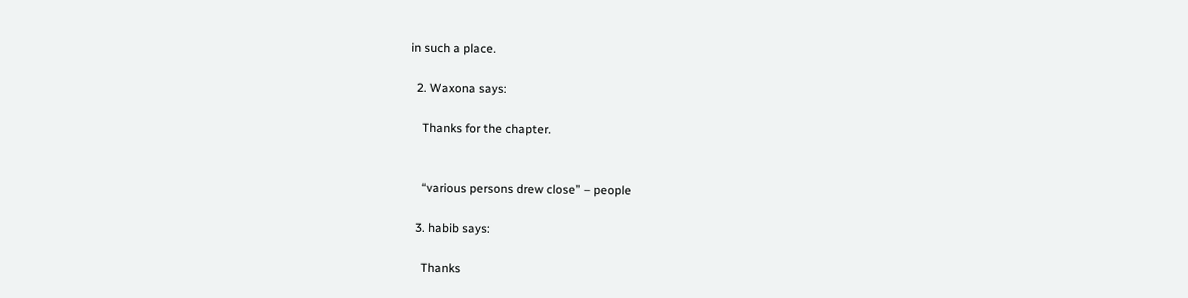in such a place.

  2. Waxona says:

    Thanks for the chapter.


    “various persons drew close” – people

  3. habib says:

    Thanks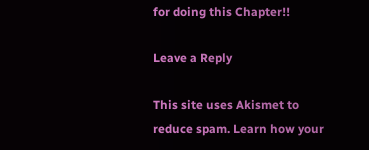for doing this Chapter!!

Leave a Reply

This site uses Akismet to reduce spam. Learn how your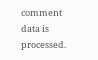comment data is processed.